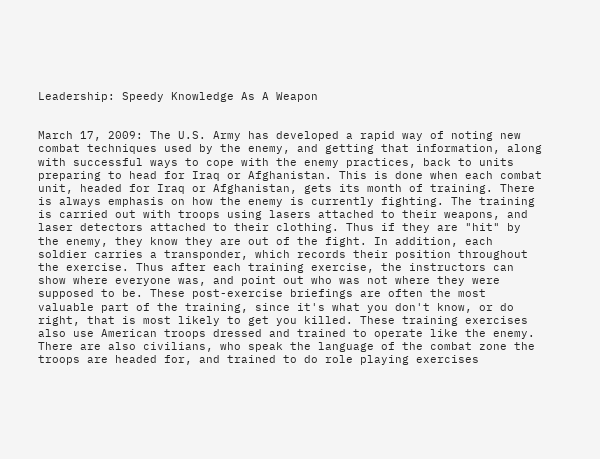Leadership: Speedy Knowledge As A Weapon


March 17, 2009: The U.S. Army has developed a rapid way of noting new combat techniques used by the enemy, and getting that information, along with successful ways to cope with the enemy practices, back to units preparing to head for Iraq or Afghanistan. This is done when each combat unit, headed for Iraq or Afghanistan, gets its month of training. There is always emphasis on how the enemy is currently fighting. The training is carried out with troops using lasers attached to their weapons, and laser detectors attached to their clothing. Thus if they are "hit" by the enemy, they know they are out of the fight. In addition, each soldier carries a transponder, which records their position throughout the exercise. Thus after each training exercise, the instructors can show where everyone was, and point out who was not where they were supposed to be. These post-exercise briefings are often the most valuable part of the training, since it's what you don't know, or do right, that is most likely to get you killed. These training exercises also use American troops dressed and trained to operate like the enemy. There are also civilians, who speak the language of the combat zone the troops are headed for, and trained to do role playing exercises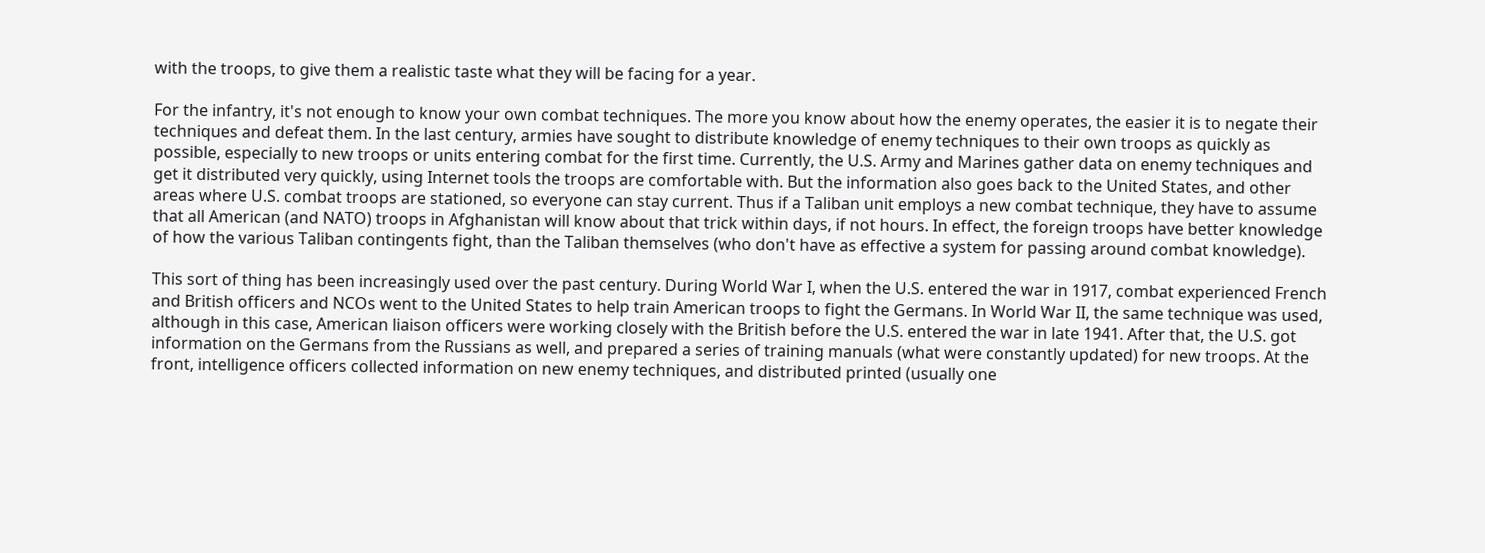with the troops, to give them a realistic taste what they will be facing for a year.

For the infantry, it's not enough to know your own combat techniques. The more you know about how the enemy operates, the easier it is to negate their techniques and defeat them. In the last century, armies have sought to distribute knowledge of enemy techniques to their own troops as quickly as possible, especially to new troops or units entering combat for the first time. Currently, the U.S. Army and Marines gather data on enemy techniques and get it distributed very quickly, using Internet tools the troops are comfortable with. But the information also goes back to the United States, and other areas where U.S. combat troops are stationed, so everyone can stay current. Thus if a Taliban unit employs a new combat technique, they have to assume that all American (and NATO) troops in Afghanistan will know about that trick within days, if not hours. In effect, the foreign troops have better knowledge of how the various Taliban contingents fight, than the Taliban themselves (who don't have as effective a system for passing around combat knowledge).

This sort of thing has been increasingly used over the past century. During World War I, when the U.S. entered the war in 1917, combat experienced French and British officers and NCOs went to the United States to help train American troops to fight the Germans. In World War II, the same technique was used, although in this case, American liaison officers were working closely with the British before the U.S. entered the war in late 1941. After that, the U.S. got information on the Germans from the Russians as well, and prepared a series of training manuals (what were constantly updated) for new troops. At the front, intelligence officers collected information on new enemy techniques, and distributed printed (usually one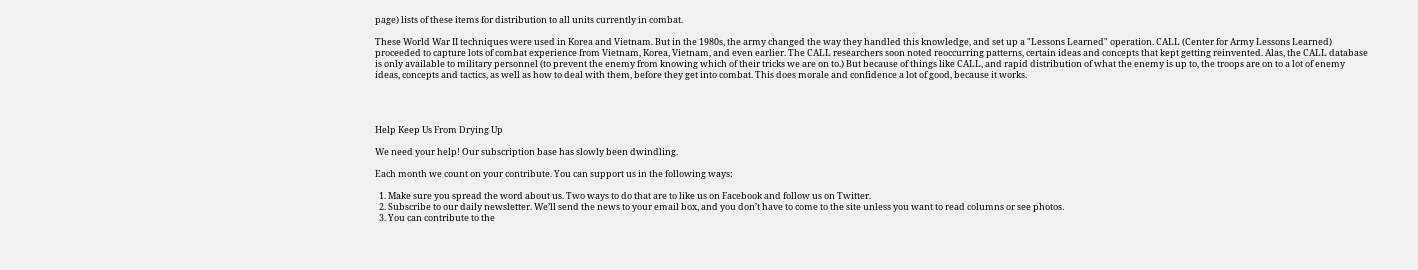page) lists of these items for distribution to all units currently in combat.

These World War II techniques were used in Korea and Vietnam. But in the 1980s, the army changed the way they handled this knowledge, and set up a "Lessons Learned" operation. CALL (Center for Army Lessons Learned) proceeded to capture lots of combat experience from Vietnam, Korea, Vietnam, and even earlier. The CALL researchers soon noted reoccurring patterns, certain ideas and concepts that kept getting reinvented. Alas, the CALL database is only available to military personnel (to prevent the enemy from knowing which of their tricks we are on to.) But because of things like CALL, and rapid distribution of what the enemy is up to, the troops are on to a lot of enemy ideas, concepts and tactics, as well as how to deal with them, before they get into combat. This does morale and confidence a lot of good, because it works.




Help Keep Us From Drying Up

We need your help! Our subscription base has slowly been dwindling.

Each month we count on your contribute. You can support us in the following ways:

  1. Make sure you spread the word about us. Two ways to do that are to like us on Facebook and follow us on Twitter.
  2. Subscribe to our daily newsletter. We’ll send the news to your email box, and you don’t have to come to the site unless you want to read columns or see photos.
  3. You can contribute to the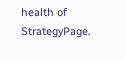health of StrategyPage.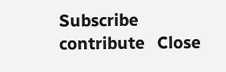Subscribe   contribute   Close